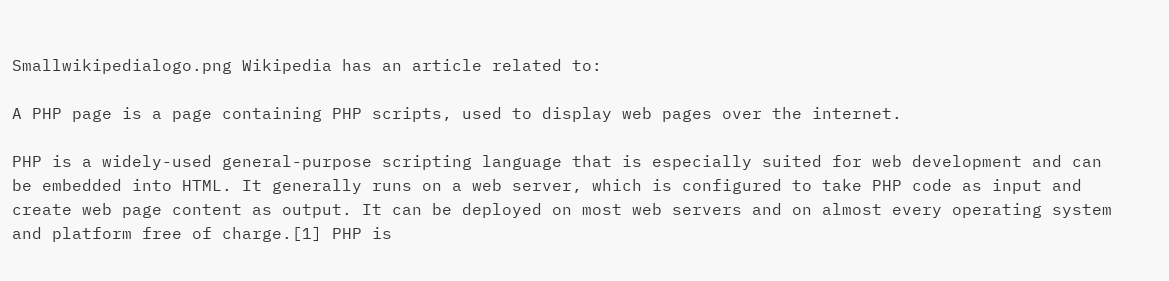Smallwikipedialogo.png Wikipedia has an article related to:

A PHP page is a page containing PHP scripts, used to display web pages over the internet.

PHP is a widely-used general-purpose scripting language that is especially suited for web development and can be embedded into HTML. It generally runs on a web server, which is configured to take PHP code as input and create web page content as output. It can be deployed on most web servers and on almost every operating system and platform free of charge.[1] PHP is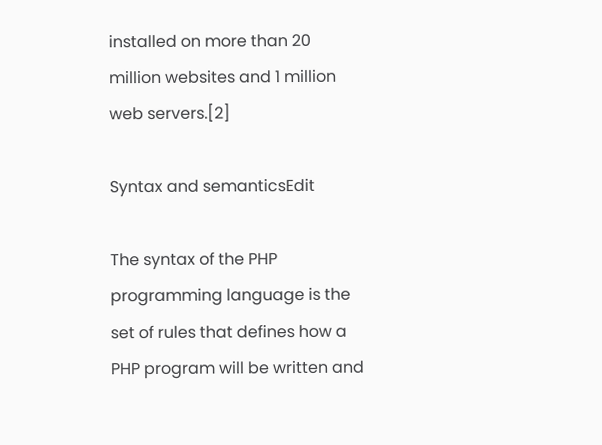installed on more than 20 million websites and 1 million web servers.[2]

Syntax and semanticsEdit

The syntax of the PHP programming language is the set of rules that defines how a PHP program will be written and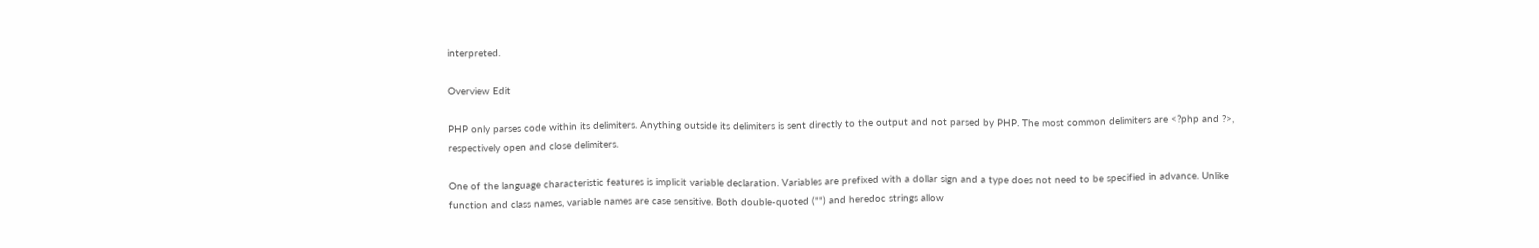interpreted.

Overview Edit

PHP only parses code within its delimiters. Anything outside its delimiters is sent directly to the output and not parsed by PHP. The most common delimiters are <?php and ?>, respectively open and close delimiters.

One of the language characteristic features is implicit variable declaration. Variables are prefixed with a dollar sign and a type does not need to be specified in advance. Unlike function and class names, variable names are case sensitive. Both double-quoted ("") and heredoc strings allow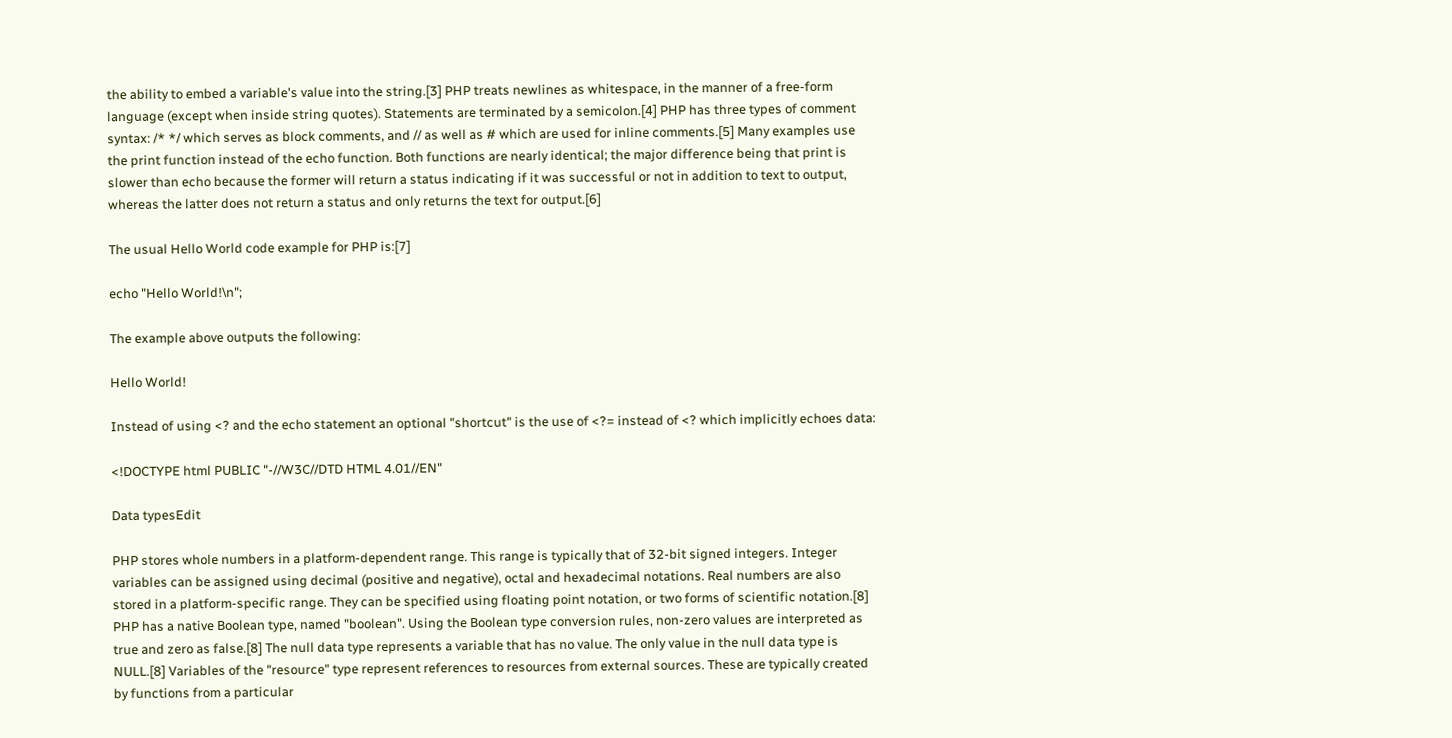the ability to embed a variable's value into the string.[3] PHP treats newlines as whitespace, in the manner of a free-form language (except when inside string quotes). Statements are terminated by a semicolon.[4] PHP has three types of comment syntax: /* */ which serves as block comments, and // as well as # which are used for inline comments.[5] Many examples use the print function instead of the echo function. Both functions are nearly identical; the major difference being that print is slower than echo because the former will return a status indicating if it was successful or not in addition to text to output, whereas the latter does not return a status and only returns the text for output.[6]

The usual Hello World code example for PHP is:[7]

echo "Hello World!\n";

The example above outputs the following:

Hello World!

Instead of using <? and the echo statement an optional "shortcut" is the use of <?= instead of <? which implicitly echoes data:

<!DOCTYPE html PUBLIC "-//W3C//DTD HTML 4.01//EN"

Data typesEdit

PHP stores whole numbers in a platform-dependent range. This range is typically that of 32-bit signed integers. Integer variables can be assigned using decimal (positive and negative), octal and hexadecimal notations. Real numbers are also stored in a platform-specific range. They can be specified using floating point notation, or two forms of scientific notation.[8] PHP has a native Boolean type, named "boolean". Using the Boolean type conversion rules, non-zero values are interpreted as true and zero as false.[8] The null data type represents a variable that has no value. The only value in the null data type is NULL.[8] Variables of the "resource" type represent references to resources from external sources. These are typically created by functions from a particular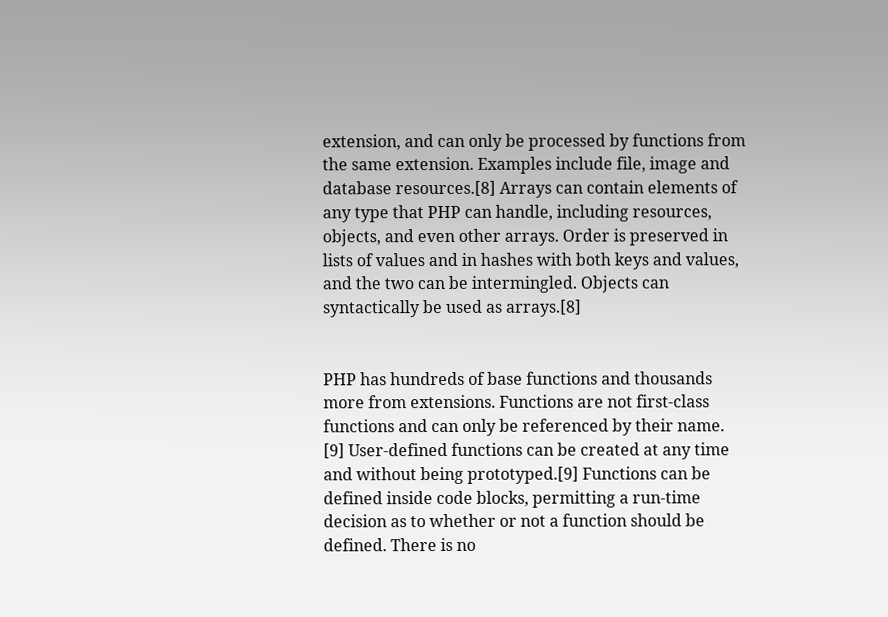extension, and can only be processed by functions from the same extension. Examples include file, image and database resources.[8] Arrays can contain elements of any type that PHP can handle, including resources, objects, and even other arrays. Order is preserved in lists of values and in hashes with both keys and values, and the two can be intermingled. Objects can syntactically be used as arrays.[8]


PHP has hundreds of base functions and thousands more from extensions. Functions are not first-class functions and can only be referenced by their name. [9] User-defined functions can be created at any time and without being prototyped.[9] Functions can be defined inside code blocks, permitting a run-time decision as to whether or not a function should be defined. There is no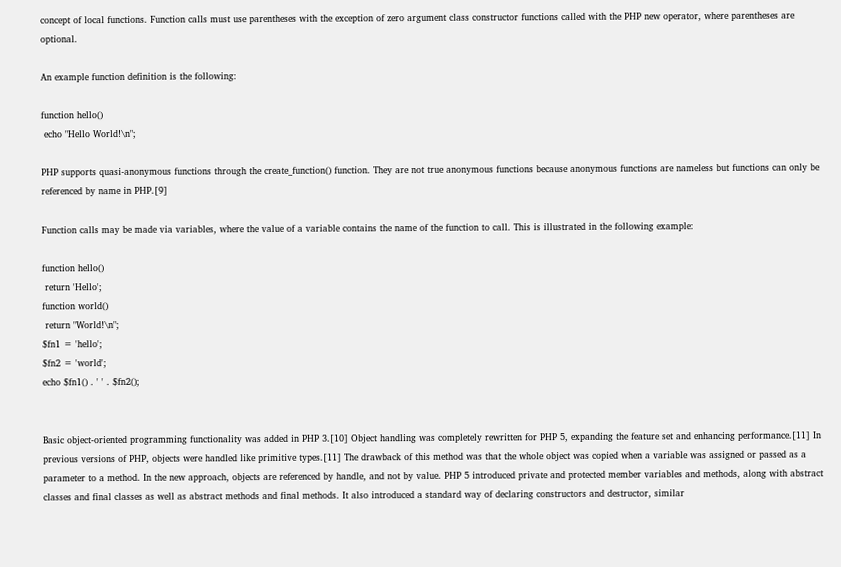concept of local functions. Function calls must use parentheses with the exception of zero argument class constructor functions called with the PHP new operator, where parentheses are optional.

An example function definition is the following:

function hello()
 echo "Hello World!\n";

PHP supports quasi-anonymous functions through the create_function() function. They are not true anonymous functions because anonymous functions are nameless but functions can only be referenced by name in PHP.[9]

Function calls may be made via variables, where the value of a variable contains the name of the function to call. This is illustrated in the following example:

function hello()
 return 'Hello';
function world()
 return "World!\n";
$fn1 = 'hello';
$fn2 = 'world';
echo $fn1() . ' ' . $fn2();


Basic object-oriented programming functionality was added in PHP 3.[10] Object handling was completely rewritten for PHP 5, expanding the feature set and enhancing performance.[11] In previous versions of PHP, objects were handled like primitive types.[11] The drawback of this method was that the whole object was copied when a variable was assigned or passed as a parameter to a method. In the new approach, objects are referenced by handle, and not by value. PHP 5 introduced private and protected member variables and methods, along with abstract classes and final classes as well as abstract methods and final methods. It also introduced a standard way of declaring constructors and destructor, similar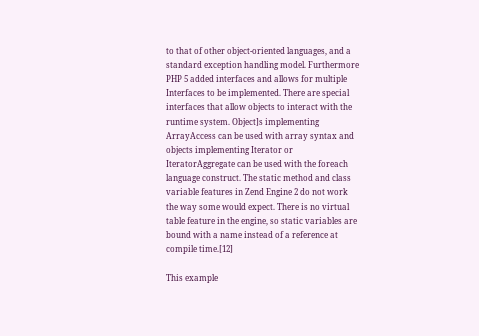to that of other object-oriented languages, and a standard exception handling model. Furthermore PHP 5 added interfaces and allows for multiple Interfaces to be implemented. There are special interfaces that allow objects to interact with the runtime system. Object]s implementing ArrayAccess can be used with array syntax and objects implementing Iterator or IteratorAggregate can be used with the foreach language construct. The static method and class variable features in Zend Engine 2 do not work the way some would expect. There is no virtual table feature in the engine, so static variables are bound with a name instead of a reference at compile time.[12]

This example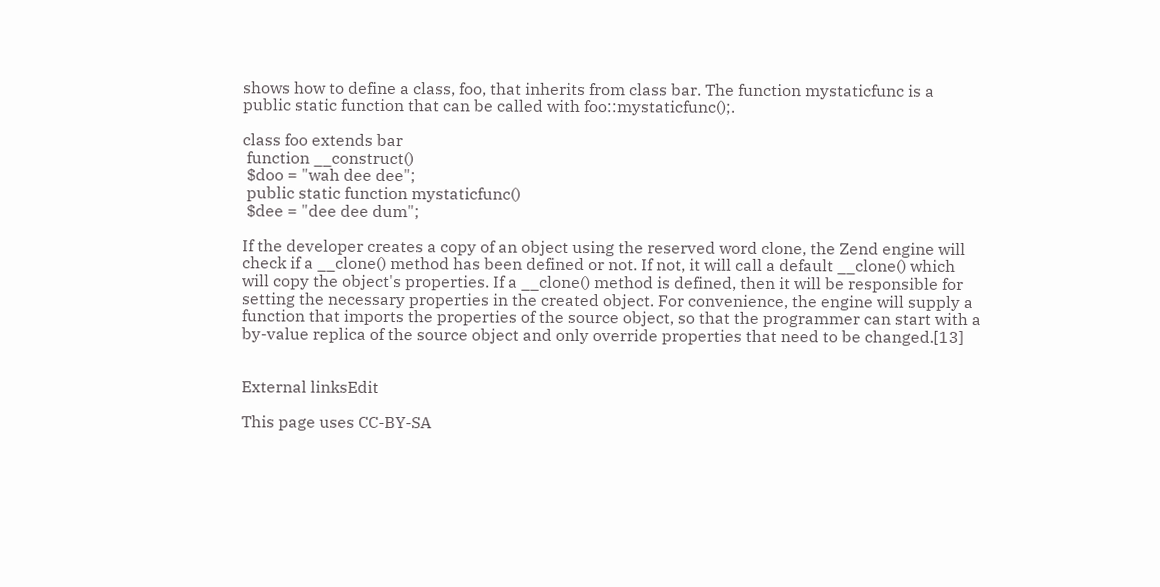shows how to define a class, foo, that inherits from class bar. The function mystaticfunc is a public static function that can be called with foo::mystaticfunc();.

class foo extends bar
 function __construct()
 $doo = "wah dee dee";
 public static function mystaticfunc()
 $dee = "dee dee dum";

If the developer creates a copy of an object using the reserved word clone, the Zend engine will check if a __clone() method has been defined or not. If not, it will call a default __clone() which will copy the object's properties. If a __clone() method is defined, then it will be responsible for setting the necessary properties in the created object. For convenience, the engine will supply a function that imports the properties of the source object, so that the programmer can start with a by-value replica of the source object and only override properties that need to be changed.[13]


External linksEdit

This page uses CC-BY-SA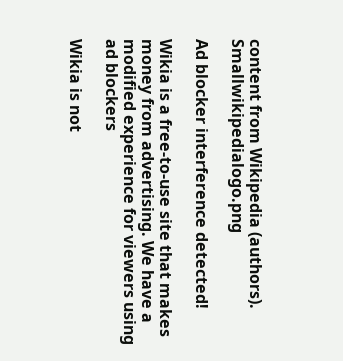content from Wikipedia (authors). Smallwikipedialogo.png

Ad blocker interference detected!

Wikia is a free-to-use site that makes money from advertising. We have a modified experience for viewers using ad blockers

Wikia is not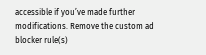accessible if you’ve made further modifications. Remove the custom ad blocker rule(s)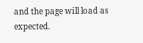and the page will load as expected.